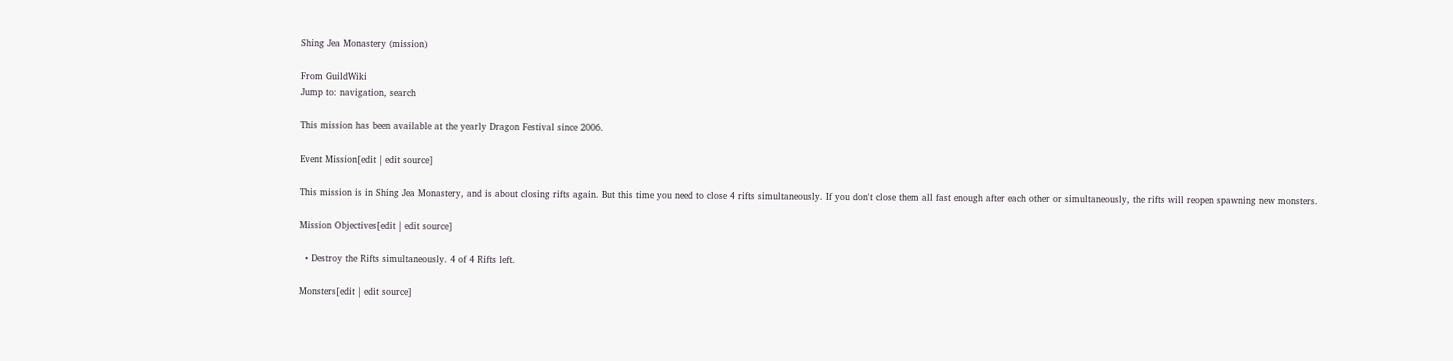Shing Jea Monastery (mission)

From GuildWiki
Jump to: navigation, search

This mission has been available at the yearly Dragon Festival since 2006.

Event Mission[edit | edit source]

This mission is in Shing Jea Monastery, and is about closing rifts again. But this time you need to close 4 rifts simultaneously. If you don't close them all fast enough after each other or simultaneously, the rifts will reopen spawning new monsters.

Mission Objectives[edit | edit source]

  • Destroy the Rifts simultaneously. 4 of 4 Rifts left.

Monsters[edit | edit source]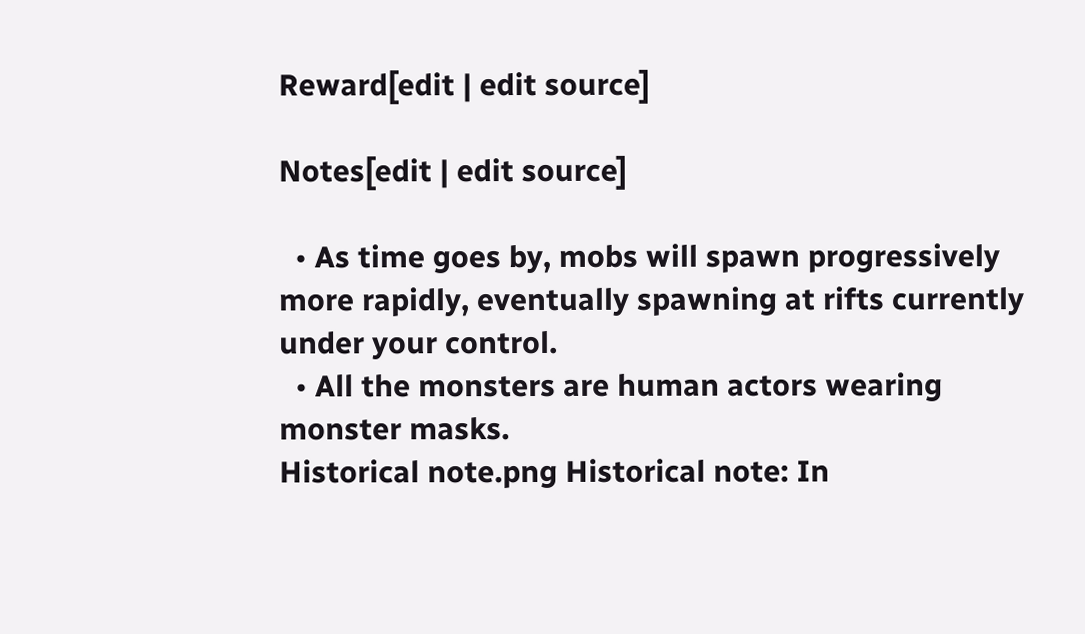Reward[edit | edit source]

Notes[edit | edit source]

  • As time goes by, mobs will spawn progressively more rapidly, eventually spawning at rifts currently under your control.
  • All the monsters are human actors wearing monster masks.
Historical note.png Historical note: In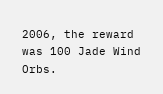2006, the reward was 100 Jade Wind Orbs.